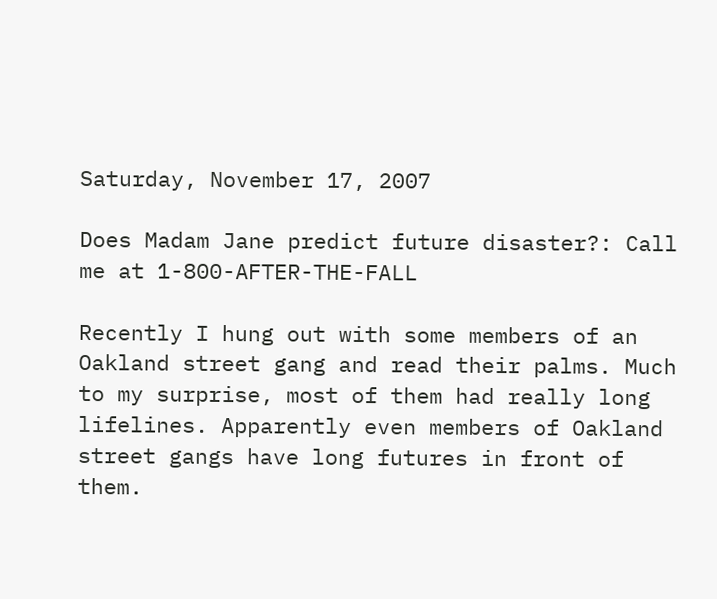Saturday, November 17, 2007

Does Madam Jane predict future disaster?: Call me at 1-800-AFTER-THE-FALL

Recently I hung out with some members of an Oakland street gang and read their palms. Much to my surprise, most of them had really long lifelines. Apparently even members of Oakland street gangs have long futures in front of them.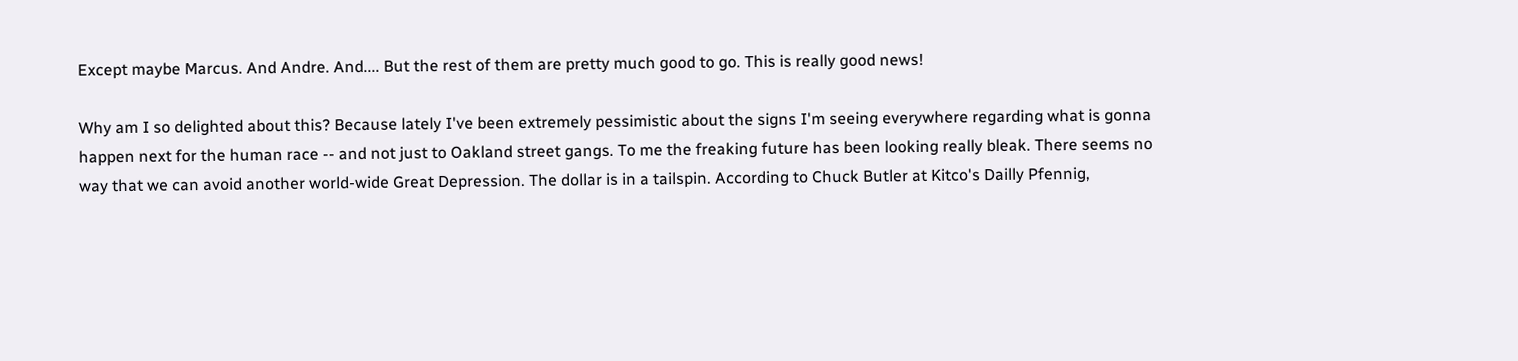Except maybe Marcus. And Andre. And.... But the rest of them are pretty much good to go. This is really good news!

Why am I so delighted about this? Because lately I've been extremely pessimistic about the signs I'm seeing everywhere regarding what is gonna happen next for the human race -- and not just to Oakland street gangs. To me the freaking future has been looking really bleak. There seems no way that we can avoid another world-wide Great Depression. The dollar is in a tailspin. According to Chuck Butler at Kitco's Dailly Pfennig,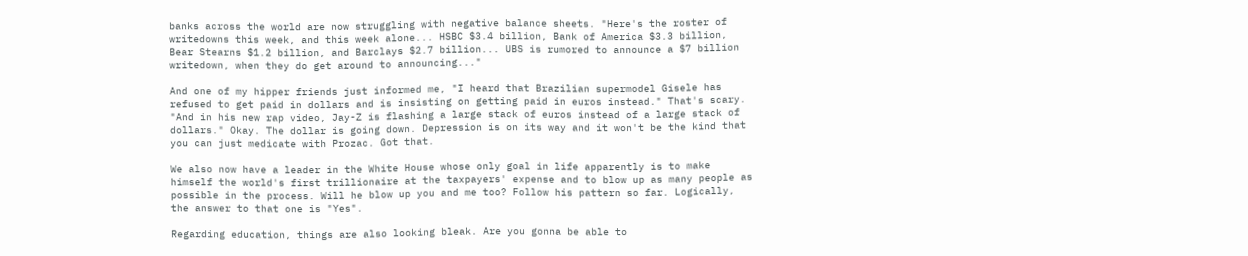banks across the world are now struggling with negative balance sheets. "Here's the roster of writedowns this week, and this week alone... HSBC $3.4 billion, Bank of America $3.3 billion, Bear Stearns $1.2 billion, and Barclays $2.7 billion... UBS is rumored to announce a $7 billion writedown, when they do get around to announcing..."

And one of my hipper friends just informed me, "I heard that Brazilian supermodel Gisele has refused to get paid in dollars and is insisting on getting paid in euros instead." That's scary. "And in his new rap video, Jay-Z is flashing a large stack of euros instead of a large stack of dollars." Okay. The dollar is going down. Depression is on its way and it won't be the kind that you can just medicate with Prozac. Got that.

We also now have a leader in the White House whose only goal in life apparently is to make himself the world's first trillionaire at the taxpayers' expense and to blow up as many people as possible in the process. Will he blow up you and me too? Follow his pattern so far. Logically, the answer to that one is "Yes".

Regarding education, things are also looking bleak. Are you gonna be able to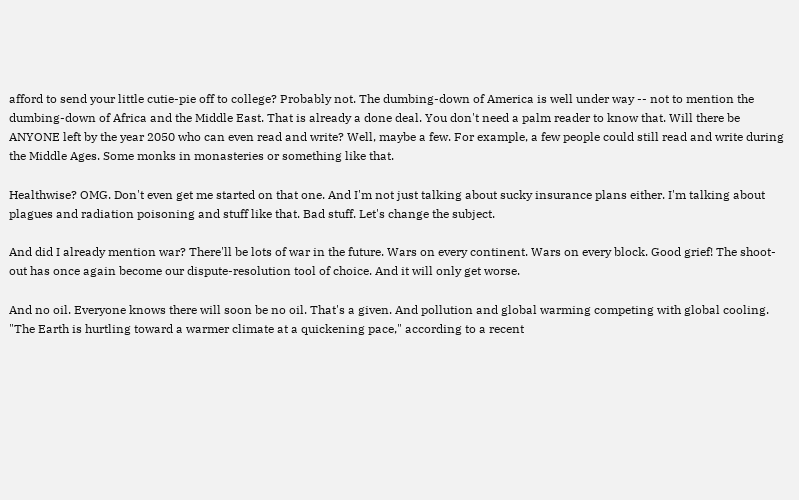afford to send your little cutie-pie off to college? Probably not. The dumbing-down of America is well under way -- not to mention the dumbing-down of Africa and the Middle East. That is already a done deal. You don't need a palm reader to know that. Will there be ANYONE left by the year 2050 who can even read and write? Well, maybe a few. For example, a few people could still read and write during the Middle Ages. Some monks in monasteries or something like that.

Healthwise? OMG. Don't even get me started on that one. And I'm not just talking about sucky insurance plans either. I'm talking about plagues and radiation poisoning and stuff like that. Bad stuff. Let's change the subject.

And did I already mention war? There'll be lots of war in the future. Wars on every continent. Wars on every block. Good grief! The shoot-out has once again become our dispute-resolution tool of choice. And it will only get worse.

And no oil. Everyone knows there will soon be no oil. That's a given. And pollution and global warming competing with global cooling. "The Earth is hurtling toward a warmer climate at a quickening pace," according to a recent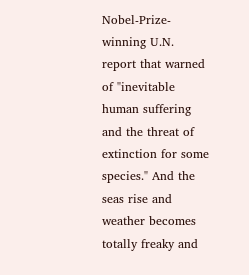Nobel-Prize-winning U.N. report that warned of "inevitable human suffering and the threat of extinction for some species." And the seas rise and weather becomes totally freaky and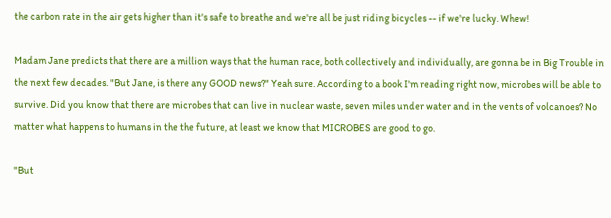the carbon rate in the air gets higher than it's safe to breathe and we're all be just riding bicycles -- if we're lucky. Whew!

Madam Jane predicts that there are a million ways that the human race, both collectively and individually, are gonna be in Big Trouble in the next few decades. "But Jane, is there any GOOD news?" Yeah sure. According to a book I'm reading right now, microbes will be able to survive. Did you know that there are microbes that can live in nuclear waste, seven miles under water and in the vents of volcanoes? No matter what happens to humans in the the future, at least we know that MICROBES are good to go.

"But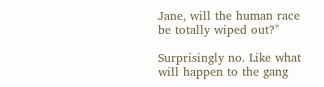Jane, will the human race be totally wiped out?"

Surprisingly no. Like what will happen to the gang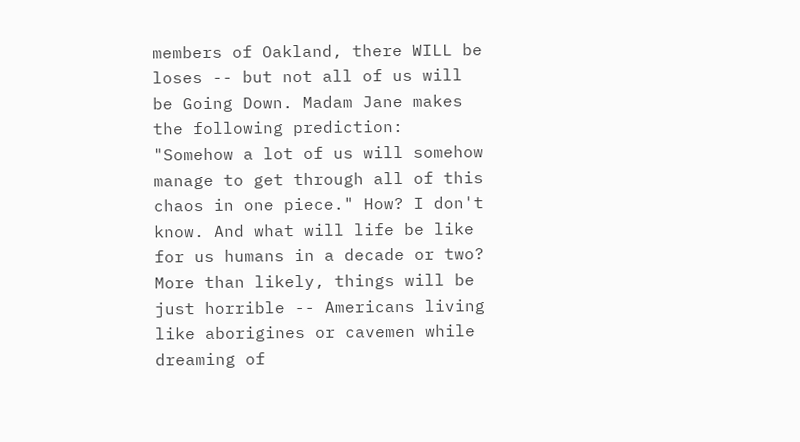members of Oakland, there WILL be loses -- but not all of us will be Going Down. Madam Jane makes the following prediction: "Somehow a lot of us will somehow manage to get through all of this chaos in one piece." How? I don't know. And what will life be like for us humans in a decade or two? More than likely, things will be just horrible -- Americans living like aborigines or cavemen while dreaming of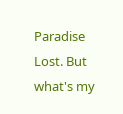Paradise Lost. But what's my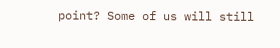point? Some of us will still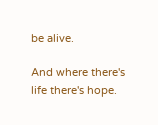be alive.

And where there's life there's hope.